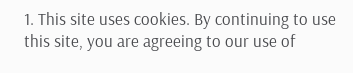1. This site uses cookies. By continuing to use this site, you are agreeing to our use of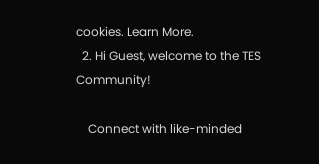cookies. Learn More.
  2. Hi Guest, welcome to the TES Community!

    Connect with like-minded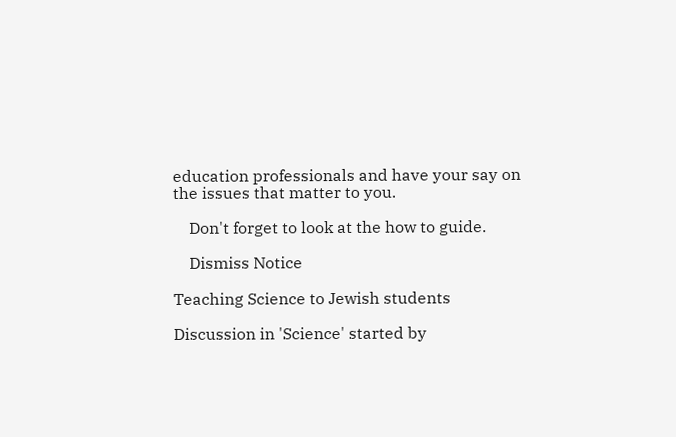education professionals and have your say on the issues that matter to you.

    Don't forget to look at the how to guide.

    Dismiss Notice

Teaching Science to Jewish students

Discussion in 'Science' started by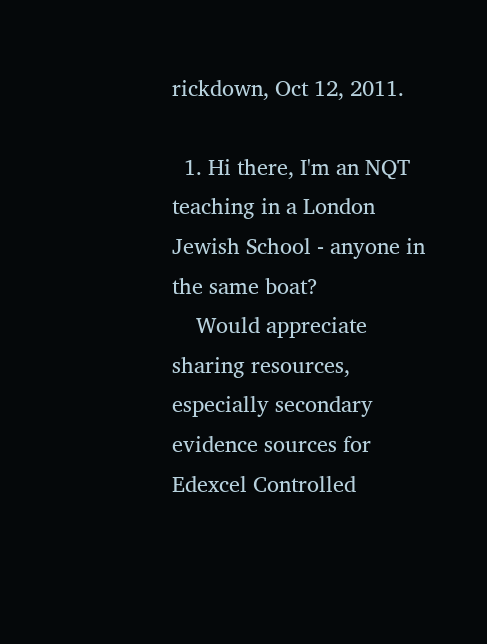rickdown, Oct 12, 2011.

  1. Hi there, I'm an NQT teaching in a London Jewish School - anyone in the same boat?
    Would appreciate sharing resources, especially secondary evidence sources for Edexcel Controlled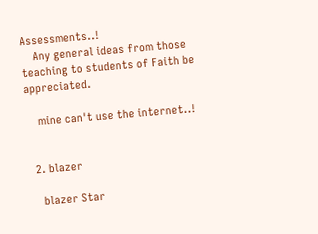Assessments..!
    Any general ideas from those teaching to students of Faith be appreciated.

    mine can't use the internet..!


  2. blazer

    blazer Star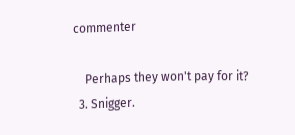commenter

    Perhaps they won't pay for it?
  3. Snigger.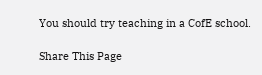You should try teaching in a CofE school.

Share This Page